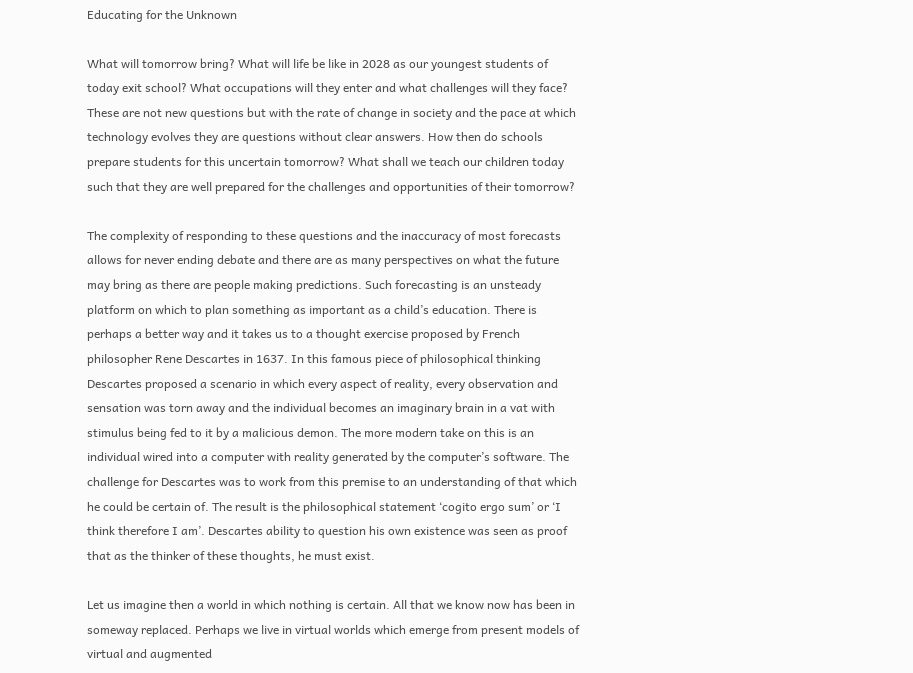Educating for the Unknown

What will tomorrow bring? What will life be like in 2028 as our youngest students of today exit school? What occupations will they enter and what challenges will they face? These are not new questions but with the rate of change in society and the pace at which technology evolves they are questions without clear answers. How then do schools prepare students for this uncertain tomorrow? What shall we teach our children today such that they are well prepared for the challenges and opportunities of their tomorrow?

The complexity of responding to these questions and the inaccuracy of most forecasts allows for never ending debate and there are as many perspectives on what the future may bring as there are people making predictions. Such forecasting is an unsteady platform on which to plan something as important as a child’s education. There is perhaps a better way and it takes us to a thought exercise proposed by French philosopher Rene Descartes in 1637. In this famous piece of philosophical thinking Descartes proposed a scenario in which every aspect of reality, every observation and sensation was torn away and the individual becomes an imaginary brain in a vat with stimulus being fed to it by a malicious demon. The more modern take on this is an individual wired into a computer with reality generated by the computer’s software. The challenge for Descartes was to work from this premise to an understanding of that which he could be certain of. The result is the philosophical statement ‘cogito ergo sum’ or ‘I think therefore I am’. Descartes ability to question his own existence was seen as proof that as the thinker of these thoughts, he must exist.

Let us imagine then a world in which nothing is certain. All that we know now has been in someway replaced. Perhaps we live in virtual worlds which emerge from present models of virtual and augmented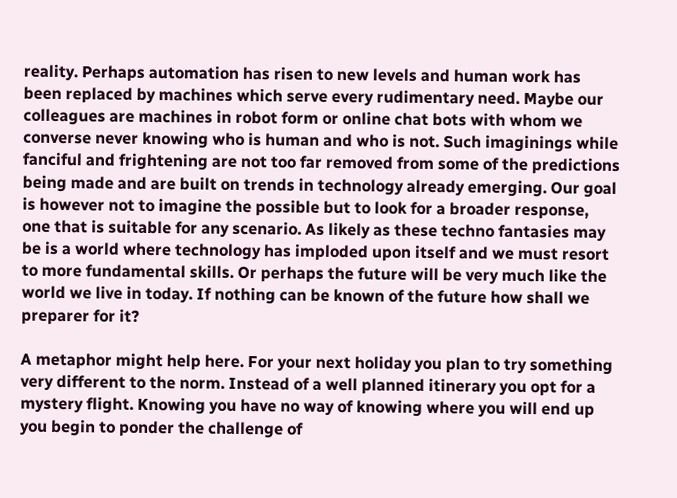reality. Perhaps automation has risen to new levels and human work has been replaced by machines which serve every rudimentary need. Maybe our colleagues are machines in robot form or online chat bots with whom we converse never knowing who is human and who is not. Such imaginings while fanciful and frightening are not too far removed from some of the predictions being made and are built on trends in technology already emerging. Our goal is however not to imagine the possible but to look for a broader response, one that is suitable for any scenario. As likely as these techno fantasies may be is a world where technology has imploded upon itself and we must resort to more fundamental skills. Or perhaps the future will be very much like the world we live in today. If nothing can be known of the future how shall we preparer for it?

A metaphor might help here. For your next holiday you plan to try something very different to the norm. Instead of a well planned itinerary you opt for a mystery flight. Knowing you have no way of knowing where you will end up you begin to ponder the challenge of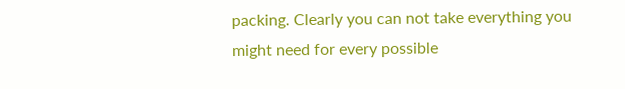packing. Clearly you can not take everything you might need for every possible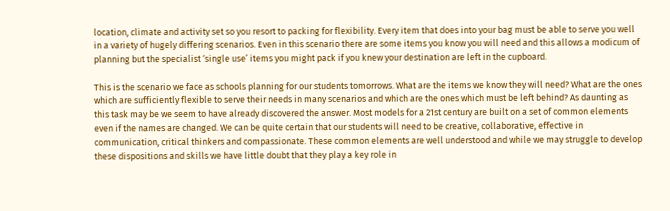location, climate and activity set so you resort to packing for flexibility. Every item that does into your bag must be able to serve you well in a variety of hugely differing scenarios. Even in this scenario there are some items you know you will need and this allows a modicum of planning but the specialist ‘single use’ items you might pack if you knew your destination are left in the cupboard.

This is the scenario we face as schools planning for our students tomorrows. What are the items we know they will need? What are the ones which are sufficiently flexible to serve their needs in many scenarios and which are the ones which must be left behind? As daunting as this task may be we seem to have already discovered the answer. Most models for a 21st century are built on a set of common elements even if the names are changed. We can be quite certain that our students will need to be creative, collaborative, effective in communication, critical thinkers and compassionate. These common elements are well understood and while we may struggle to develop these dispositions and skills we have little doubt that they play a key role in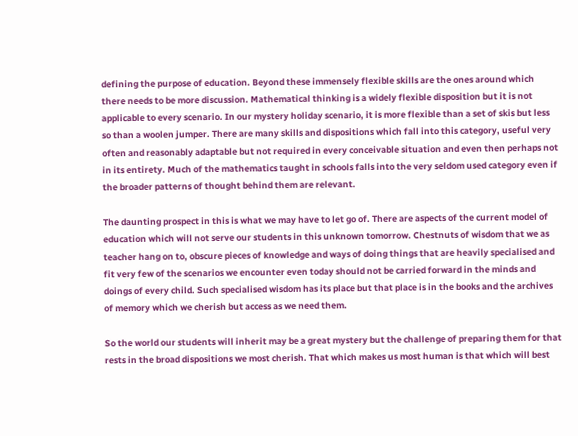defining the purpose of education. Beyond these immensely flexible skills are the ones around which there needs to be more discussion. Mathematical thinking is a widely flexible disposition but it is not applicable to every scenario. In our mystery holiday scenario, it is more flexible than a set of skis but less so than a woolen jumper. There are many skills and dispositions which fall into this category, useful very often and reasonably adaptable but not required in every conceivable situation and even then perhaps not in its entirety. Much of the mathematics taught in schools falls into the very seldom used category even if the broader patterns of thought behind them are relevant.

The daunting prospect in this is what we may have to let go of. There are aspects of the current model of education which will not serve our students in this unknown tomorrow. Chestnuts of wisdom that we as teacher hang on to, obscure pieces of knowledge and ways of doing things that are heavily specialised and fit very few of the scenarios we encounter even today should not be carried forward in the minds and doings of every child. Such specialised wisdom has its place but that place is in the books and the archives of memory which we cherish but access as we need them.

So the world our students will inherit may be a great mystery but the challenge of preparing them for that rests in the broad dispositions we most cherish. That which makes us most human is that which will best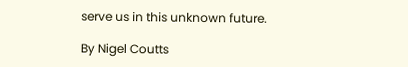serve us in this unknown future.

By Nigel Coutts